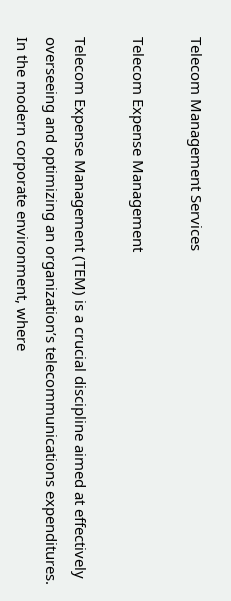Telecom Management Services

Telecom Expense Management

Telecom Expense Management (TEM) is a crucial discipline aimed at effectively overseeing and optimizing an organization’s telecommunications expenditures. In the modern corporate environment, where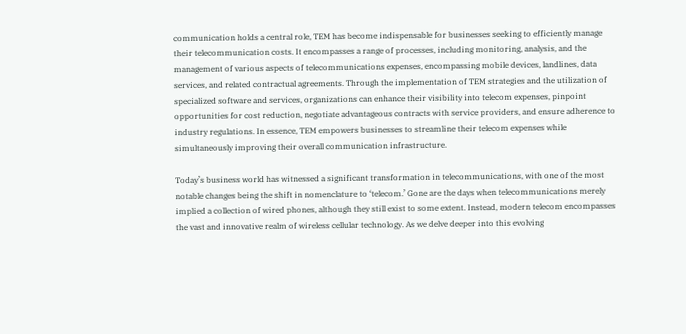communication holds a central role, TEM has become indispensable for businesses seeking to efficiently manage their telecommunication costs. It encompasses a range of processes, including monitoring, analysis, and the management of various aspects of telecommunications expenses, encompassing mobile devices, landlines, data services, and related contractual agreements. Through the implementation of TEM strategies and the utilization of specialized software and services, organizations can enhance their visibility into telecom expenses, pinpoint opportunities for cost reduction, negotiate advantageous contracts with service providers, and ensure adherence to industry regulations. In essence, TEM empowers businesses to streamline their telecom expenses while simultaneously improving their overall communication infrastructure.

Today’s business world has witnessed a significant transformation in telecommunications, with one of the most notable changes being the shift in nomenclature to ‘telecom.’ Gone are the days when telecommunications merely implied a collection of wired phones, although they still exist to some extent. Instead, modern telecom encompasses the vast and innovative realm of wireless cellular technology. As we delve deeper into this evolving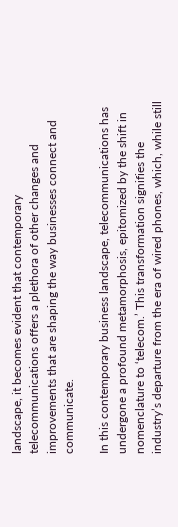landscape, it becomes evident that contemporary telecommunications offers a plethora of other changes and improvements that are shaping the way businesses connect and communicate.

In this contemporary business landscape, telecommunications has undergone a profound metamorphosis, epitomized by the shift in nomenclature to ‘telecom.’ This transformation signifies the industry’s departure from the era of wired phones, which, while still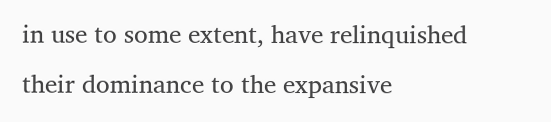in use to some extent, have relinquished their dominance to the expansive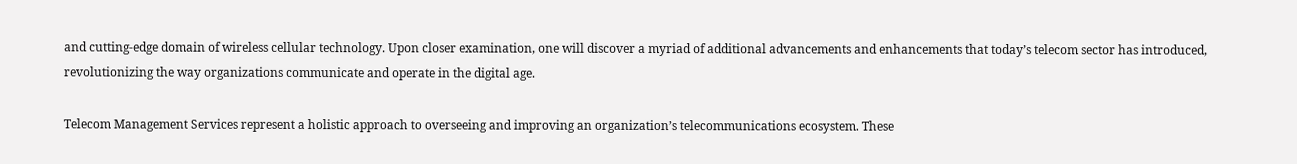and cutting-edge domain of wireless cellular technology. Upon closer examination, one will discover a myriad of additional advancements and enhancements that today’s telecom sector has introduced, revolutionizing the way organizations communicate and operate in the digital age.

Telecom Management Services represent a holistic approach to overseeing and improving an organization’s telecommunications ecosystem. These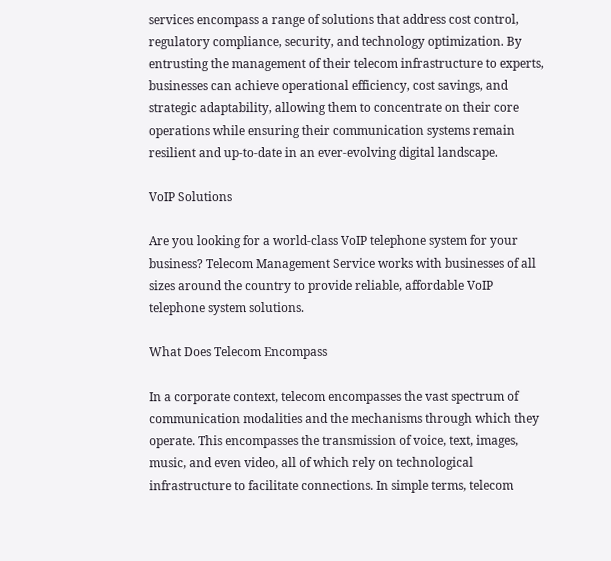services encompass a range of solutions that address cost control, regulatory compliance, security, and technology optimization. By entrusting the management of their telecom infrastructure to experts, businesses can achieve operational efficiency, cost savings, and strategic adaptability, allowing them to concentrate on their core operations while ensuring their communication systems remain resilient and up-to-date in an ever-evolving digital landscape.

VoIP Solutions

Are you looking for a world-class VoIP telephone system for your business? Telecom Management Service works with businesses of all sizes around the country to provide reliable, affordable VoIP telephone system solutions.

What Does Telecom Encompass

In a corporate context, telecom encompasses the vast spectrum of communication modalities and the mechanisms through which they operate. This encompasses the transmission of voice, text, images, music, and even video, all of which rely on technological infrastructure to facilitate connections. In simple terms, telecom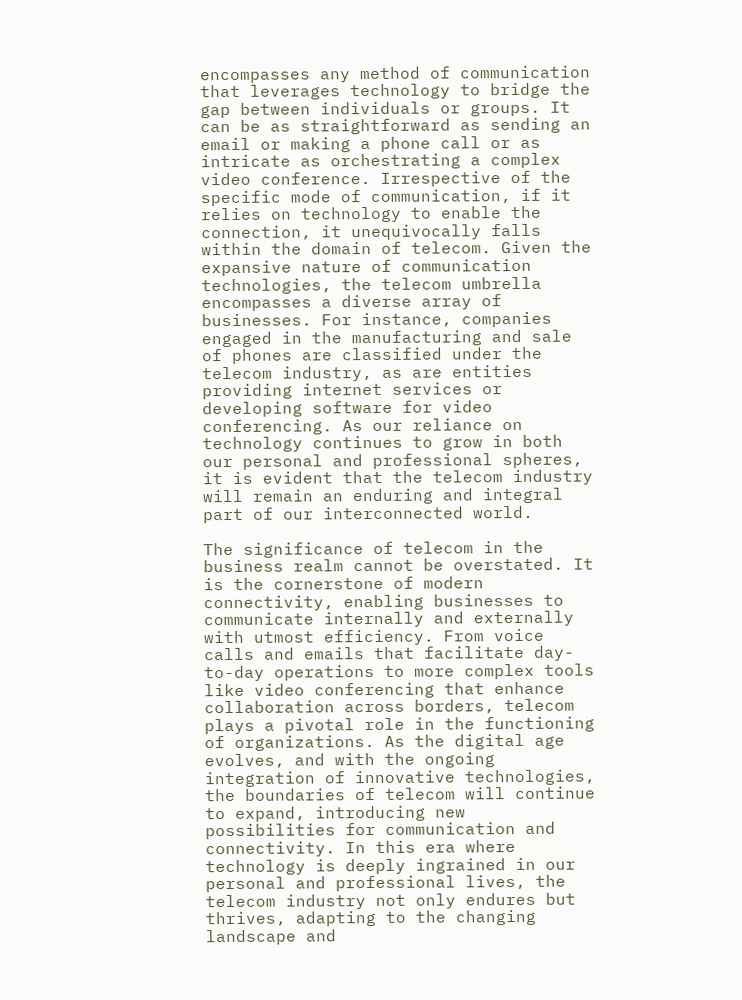encompasses any method of communication that leverages technology to bridge the gap between individuals or groups. It can be as straightforward as sending an email or making a phone call or as intricate as orchestrating a complex video conference. Irrespective of the specific mode of communication, if it relies on technology to enable the connection, it unequivocally falls within the domain of telecom. Given the expansive nature of communication technologies, the telecom umbrella encompasses a diverse array of businesses. For instance, companies engaged in the manufacturing and sale of phones are classified under the telecom industry, as are entities providing internet services or developing software for video conferencing. As our reliance on technology continues to grow in both our personal and professional spheres, it is evident that the telecom industry will remain an enduring and integral part of our interconnected world.

The significance of telecom in the business realm cannot be overstated. It is the cornerstone of modern connectivity, enabling businesses to communicate internally and externally with utmost efficiency. From voice calls and emails that facilitate day-to-day operations to more complex tools like video conferencing that enhance collaboration across borders, telecom plays a pivotal role in the functioning of organizations. As the digital age evolves, and with the ongoing integration of innovative technologies, the boundaries of telecom will continue to expand, introducing new possibilities for communication and connectivity. In this era where technology is deeply ingrained in our personal and professional lives, the telecom industry not only endures but thrives, adapting to the changing landscape and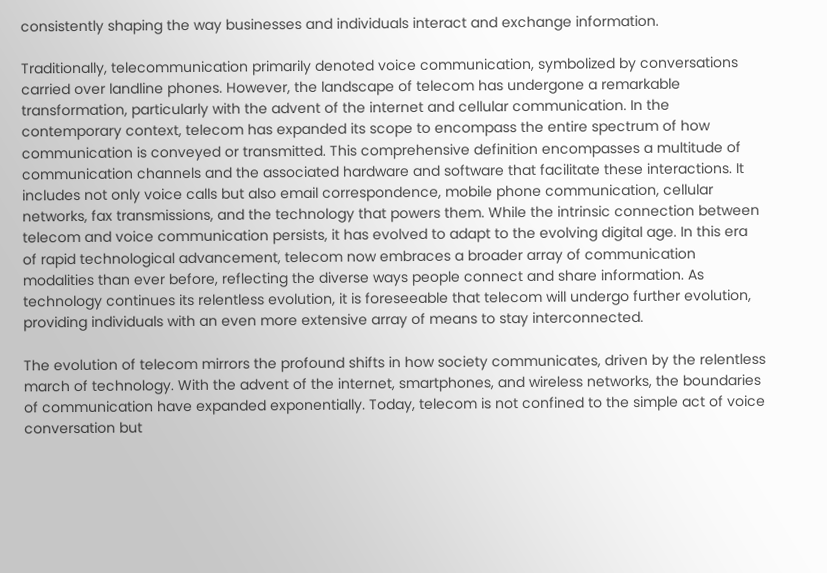consistently shaping the way businesses and individuals interact and exchange information.

Traditionally, telecommunication primarily denoted voice communication, symbolized by conversations carried over landline phones. However, the landscape of telecom has undergone a remarkable transformation, particularly with the advent of the internet and cellular communication. In the contemporary context, telecom has expanded its scope to encompass the entire spectrum of how communication is conveyed or transmitted. This comprehensive definition encompasses a multitude of communication channels and the associated hardware and software that facilitate these interactions. It includes not only voice calls but also email correspondence, mobile phone communication, cellular networks, fax transmissions, and the technology that powers them. While the intrinsic connection between telecom and voice communication persists, it has evolved to adapt to the evolving digital age. In this era of rapid technological advancement, telecom now embraces a broader array of communication modalities than ever before, reflecting the diverse ways people connect and share information. As technology continues its relentless evolution, it is foreseeable that telecom will undergo further evolution, providing individuals with an even more extensive array of means to stay interconnected.

The evolution of telecom mirrors the profound shifts in how society communicates, driven by the relentless march of technology. With the advent of the internet, smartphones, and wireless networks, the boundaries of communication have expanded exponentially. Today, telecom is not confined to the simple act of voice conversation but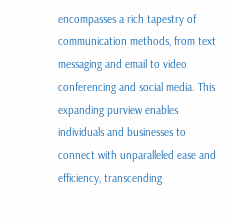encompasses a rich tapestry of communication methods, from text messaging and email to video conferencing and social media. This expanding purview enables individuals and businesses to connect with unparalleled ease and efficiency, transcending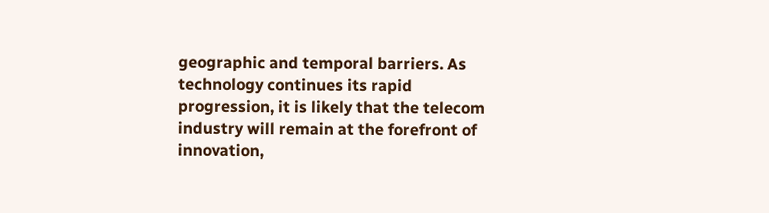geographic and temporal barriers. As technology continues its rapid progression, it is likely that the telecom industry will remain at the forefront of innovation,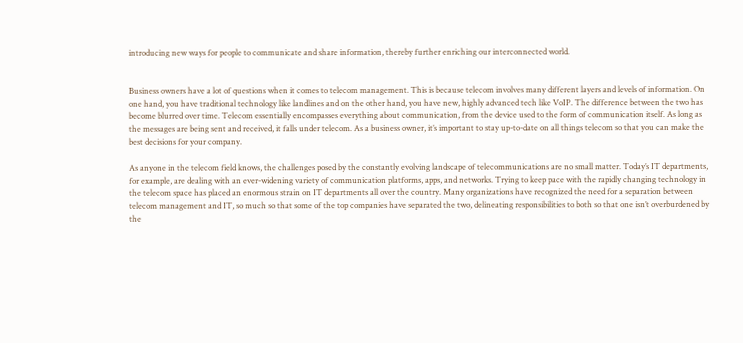introducing new ways for people to communicate and share information, thereby further enriching our interconnected world.


Business owners have a lot of questions when it comes to telecom management. This is because telecom involves many different layers and levels of information. On one hand, you have traditional technology like landlines and on the other hand, you have new, highly advanced tech like VoIP. The difference between the two has become blurred over time. Telecom essentially encompasses everything about communication, from the device used to the form of communication itself. As long as the messages are being sent and received, it falls under telecom. As a business owner, it’s important to stay up-to-date on all things telecom so that you can make the best decisions for your company.

As anyone in the telecom field knows, the challenges posed by the constantly evolving landscape of telecommunications are no small matter. Today’s IT departments, for example, are dealing with an ever-widening variety of communication platforms, apps, and networks. Trying to keep pace with the rapidly changing technology in the telecom space has placed an enormous strain on IT departments all over the country. Many organizations have recognized the need for a separation between telecom management and IT, so much so that some of the top companies have separated the two, delineating responsibilities to both so that one isn’t overburdened by the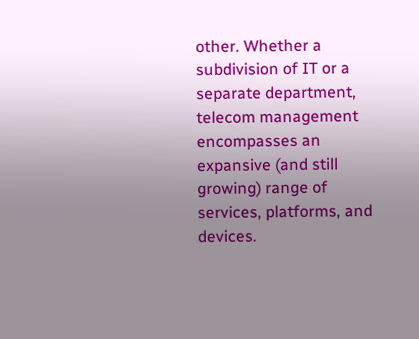other. Whether a subdivision of IT or a separate department, telecom management encompasses an expansive (and still growing) range of services, platforms, and devices.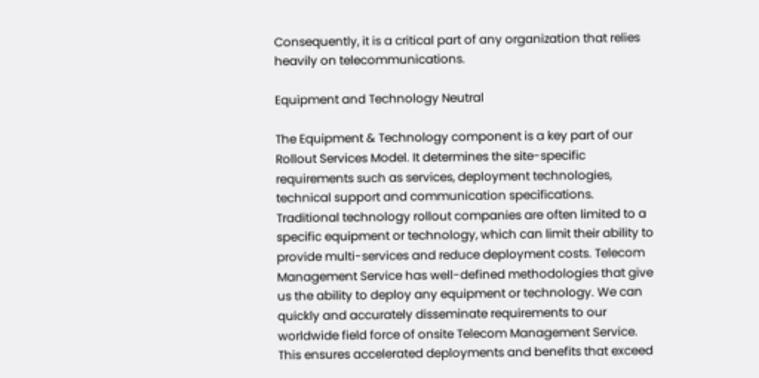Consequently, it is a critical part of any organization that relies heavily on telecommunications.

Equipment and Technology Neutral

The Equipment & Technology component is a key part of our Rollout Services Model. It determines the site-specific requirements such as services, deployment technologies, technical support and communication specifications. Traditional technology rollout companies are often limited to a specific equipment or technology, which can limit their ability to provide multi-services and reduce deployment costs. Telecom Management Service has well-defined methodologies that give us the ability to deploy any equipment or technology. We can quickly and accurately disseminate requirements to our worldwide field force of onsite Telecom Management Service. This ensures accelerated deployments and benefits that exceed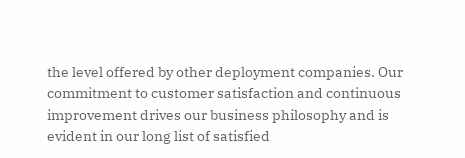the level offered by other deployment companies. Our commitment to customer satisfaction and continuous improvement drives our business philosophy and is evident in our long list of satisfied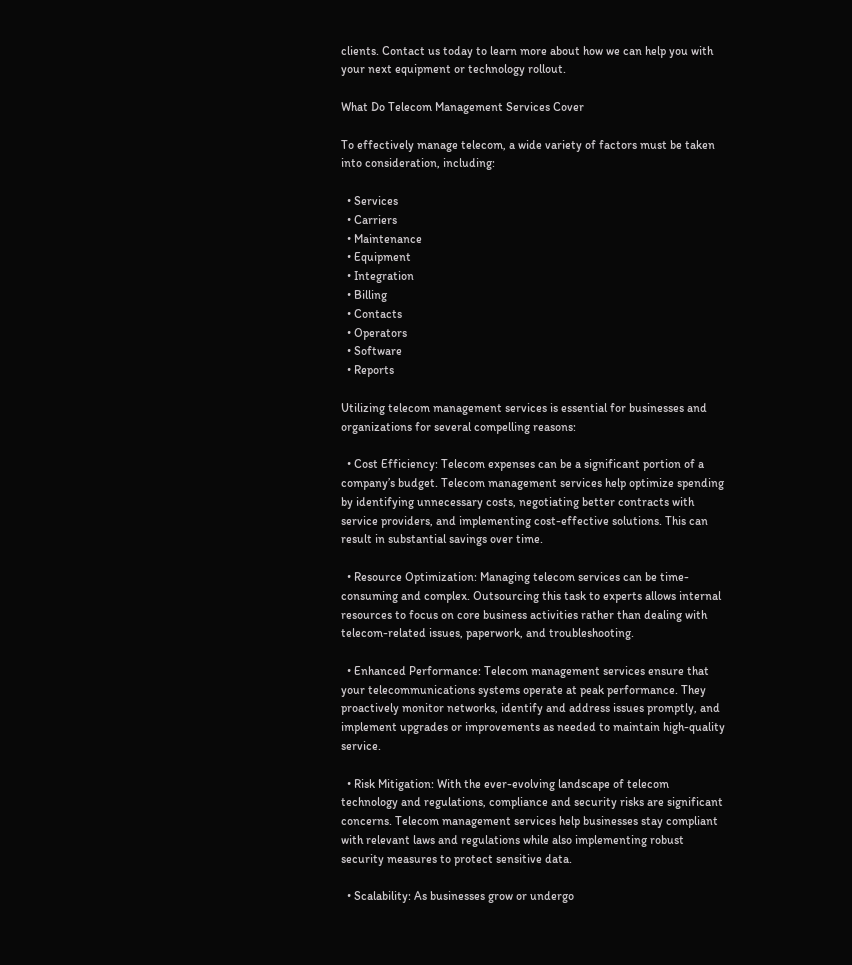clients. Contact us today to learn more about how we can help you with your next equipment or technology rollout.

What Do Telecom Management Services Cover

To effectively manage telecom, a wide variety of factors must be taken into consideration, including:

  • Services
  • Carriers
  • Maintenance
  • Equipment
  • Integration
  • Billing
  • Contacts
  • Operators
  • Software
  • Reports

Utilizing telecom management services is essential for businesses and organizations for several compelling reasons:

  • Cost Efficiency: Telecom expenses can be a significant portion of a company’s budget. Telecom management services help optimize spending by identifying unnecessary costs, negotiating better contracts with service providers, and implementing cost-effective solutions. This can result in substantial savings over time.

  • Resource Optimization: Managing telecom services can be time-consuming and complex. Outsourcing this task to experts allows internal resources to focus on core business activities rather than dealing with telecom-related issues, paperwork, and troubleshooting.

  • Enhanced Performance: Telecom management services ensure that your telecommunications systems operate at peak performance. They proactively monitor networks, identify and address issues promptly, and implement upgrades or improvements as needed to maintain high-quality service.

  • Risk Mitigation: With the ever-evolving landscape of telecom technology and regulations, compliance and security risks are significant concerns. Telecom management services help businesses stay compliant with relevant laws and regulations while also implementing robust security measures to protect sensitive data.

  • Scalability: As businesses grow or undergo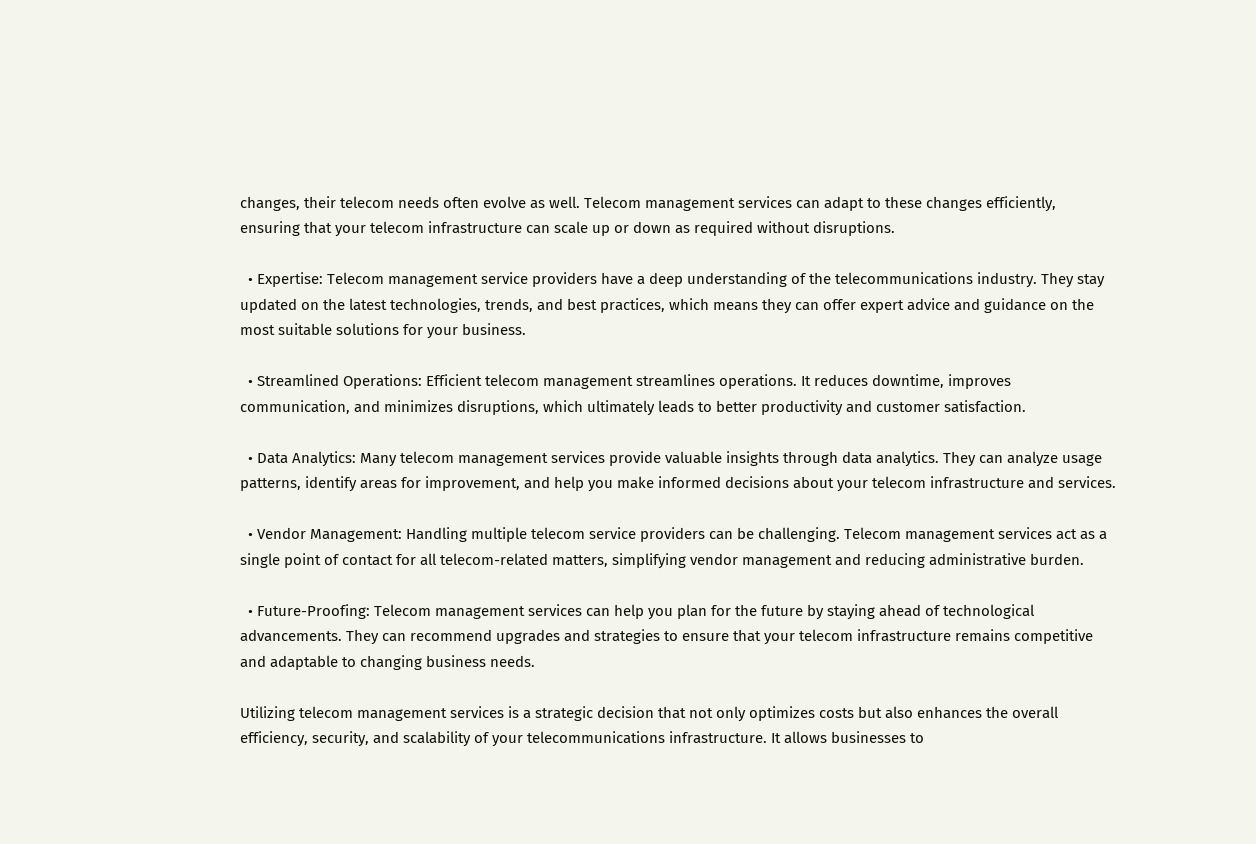changes, their telecom needs often evolve as well. Telecom management services can adapt to these changes efficiently, ensuring that your telecom infrastructure can scale up or down as required without disruptions.

  • Expertise: Telecom management service providers have a deep understanding of the telecommunications industry. They stay updated on the latest technologies, trends, and best practices, which means they can offer expert advice and guidance on the most suitable solutions for your business.

  • Streamlined Operations: Efficient telecom management streamlines operations. It reduces downtime, improves communication, and minimizes disruptions, which ultimately leads to better productivity and customer satisfaction.

  • Data Analytics: Many telecom management services provide valuable insights through data analytics. They can analyze usage patterns, identify areas for improvement, and help you make informed decisions about your telecom infrastructure and services.

  • Vendor Management: Handling multiple telecom service providers can be challenging. Telecom management services act as a single point of contact for all telecom-related matters, simplifying vendor management and reducing administrative burden.

  • Future-Proofing: Telecom management services can help you plan for the future by staying ahead of technological advancements. They can recommend upgrades and strategies to ensure that your telecom infrastructure remains competitive and adaptable to changing business needs.

Utilizing telecom management services is a strategic decision that not only optimizes costs but also enhances the overall efficiency, security, and scalability of your telecommunications infrastructure. It allows businesses to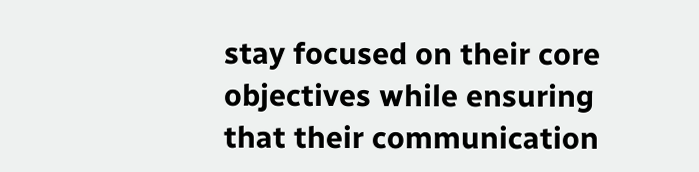stay focused on their core objectives while ensuring that their communication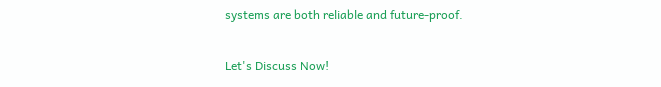systems are both reliable and future-proof.

Let's Discuss Now!